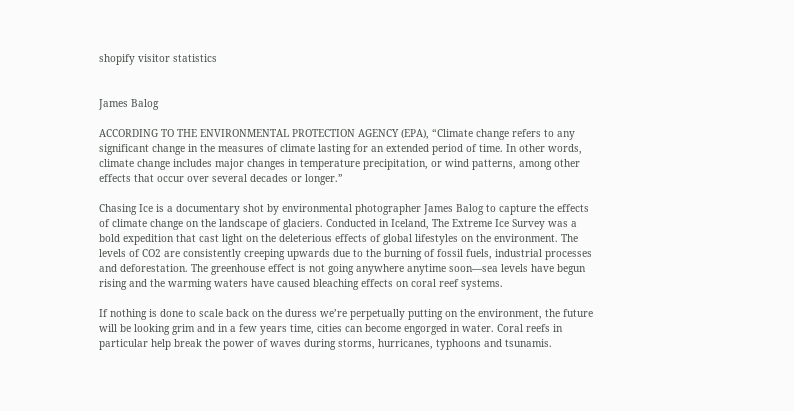shopify visitor statistics


James Balog

ACCORDING TO THE ENVIRONMENTAL PROTECTION AGENCY (EPA), “Climate change refers to any significant change in the measures of climate lasting for an extended period of time. In other words, climate change includes major changes in temperature precipitation, or wind patterns, among other effects that occur over several decades or longer.”

Chasing Ice is a documentary shot by environmental photographer James Balog to capture the effects of climate change on the landscape of glaciers. Conducted in Iceland, The Extreme Ice Survey was a bold expedition that cast light on the deleterious effects of global lifestyles on the environment. The levels of CO2 are consistently creeping upwards due to the burning of fossil fuels, industrial processes and deforestation. The greenhouse effect is not going anywhere anytime soon—sea levels have begun rising and the warming waters have caused bleaching effects on coral reef systems.

If nothing is done to scale back on the duress we’re perpetually putting on the environment, the future will be looking grim and in a few years time, cities can become engorged in water. Coral reefs in particular help break the power of waves during storms, hurricanes, typhoons and tsunamis.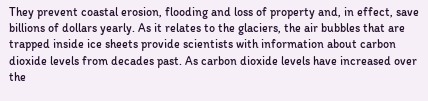They prevent coastal erosion, flooding and loss of property and, in effect, save billions of dollars yearly. As it relates to the glaciers, the air bubbles that are trapped inside ice sheets provide scientists with information about carbon dioxide levels from decades past. As carbon dioxide levels have increased over the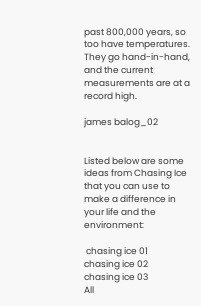past 800,000 years, so too have temperatures. They go hand-in-hand, and the current measurements are at a record high.

james balog_02


Listed below are some ideas from Chasing Ice that you can use to make a difference in your life and the environment:

 chasing ice 01       chasing ice 02       chasing ice 03
All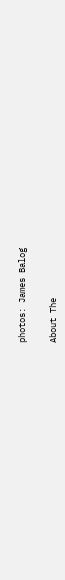photos: James Balog

About The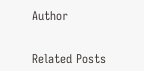Author


Related Posts